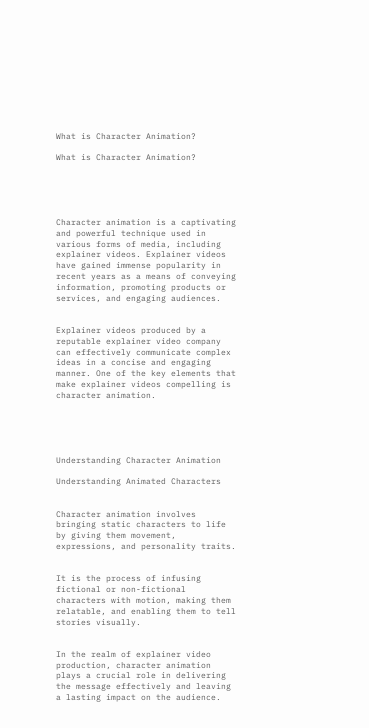What is Character Animation?

What is Character Animation?





Character animation is a captivating and powerful technique used in various forms of media, including explainer videos. Explainer videos have gained immense popularity in recent years as a means of conveying information, promoting products or services, and engaging audiences.


Explainer videos produced by a reputable explainer video company can effectively communicate complex ideas in a concise and engaging manner. One of the key elements that make explainer videos compelling is character animation.





Understanding Character Animation

Understanding Animated Characters


Character animation involves bringing static characters to life by giving them movement, expressions, and personality traits.


It is the process of infusing fictional or non-fictional characters with motion, making them relatable, and enabling them to tell stories visually.


In the realm of explainer video production, character animation plays a crucial role in delivering the message effectively and leaving a lasting impact on the audience.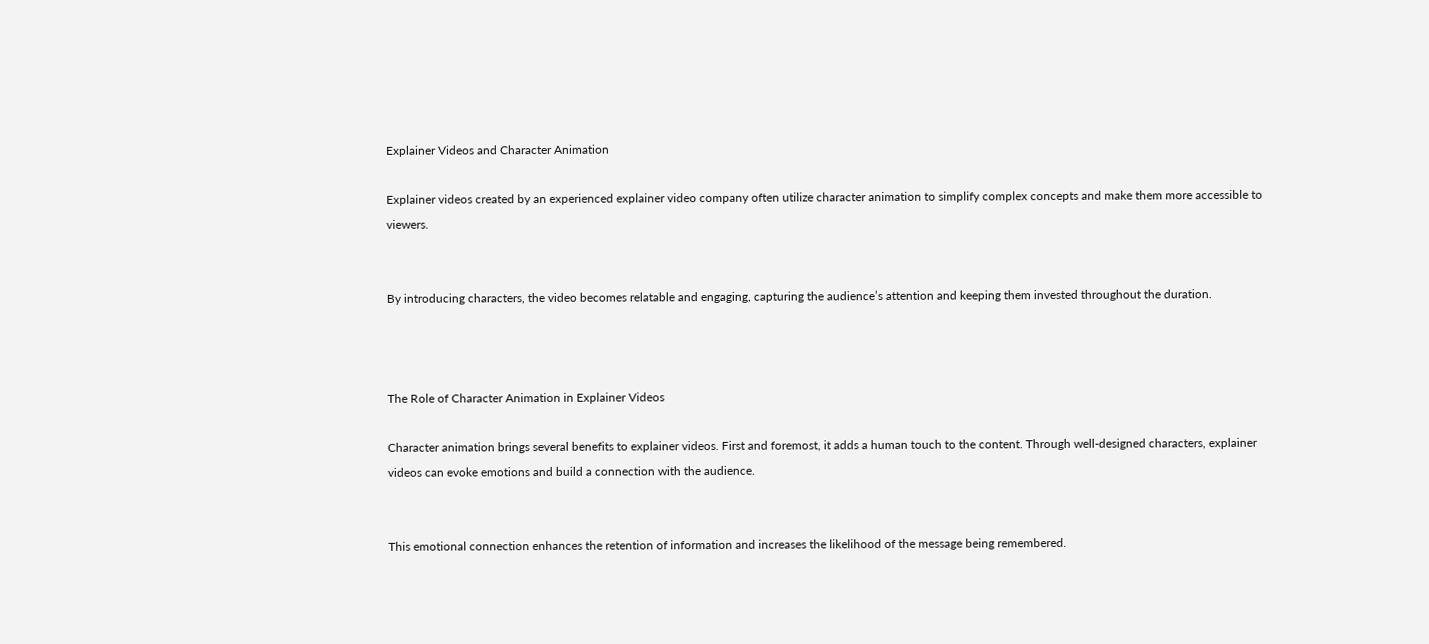Explainer Videos and Character Animation

Explainer videos created by an experienced explainer video company often utilize character animation to simplify complex concepts and make them more accessible to viewers.


By introducing characters, the video becomes relatable and engaging, capturing the audience’s attention and keeping them invested throughout the duration.



The Role of Character Animation in Explainer Videos

Character animation brings several benefits to explainer videos. First and foremost, it adds a human touch to the content. Through well-designed characters, explainer videos can evoke emotions and build a connection with the audience.


This emotional connection enhances the retention of information and increases the likelihood of the message being remembered.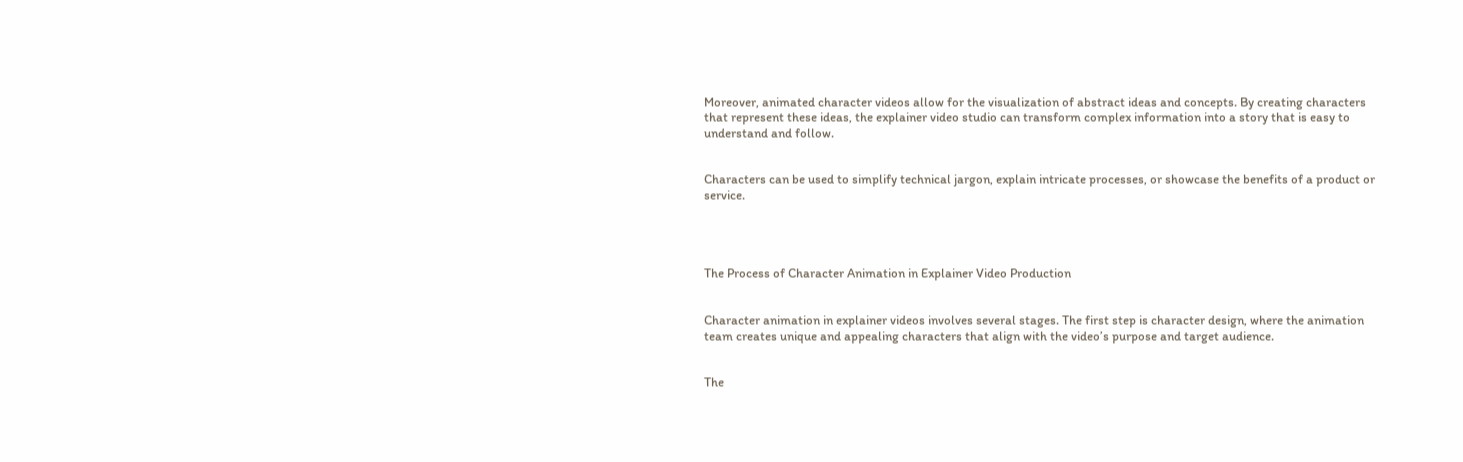Moreover, animated character videos allow for the visualization of abstract ideas and concepts. By creating characters that represent these ideas, the explainer video studio can transform complex information into a story that is easy to understand and follow.


Characters can be used to simplify technical jargon, explain intricate processes, or showcase the benefits of a product or service.




The Process of Character Animation in Explainer Video Production


Character animation in explainer videos involves several stages. The first step is character design, where the animation team creates unique and appealing characters that align with the video’s purpose and target audience.


The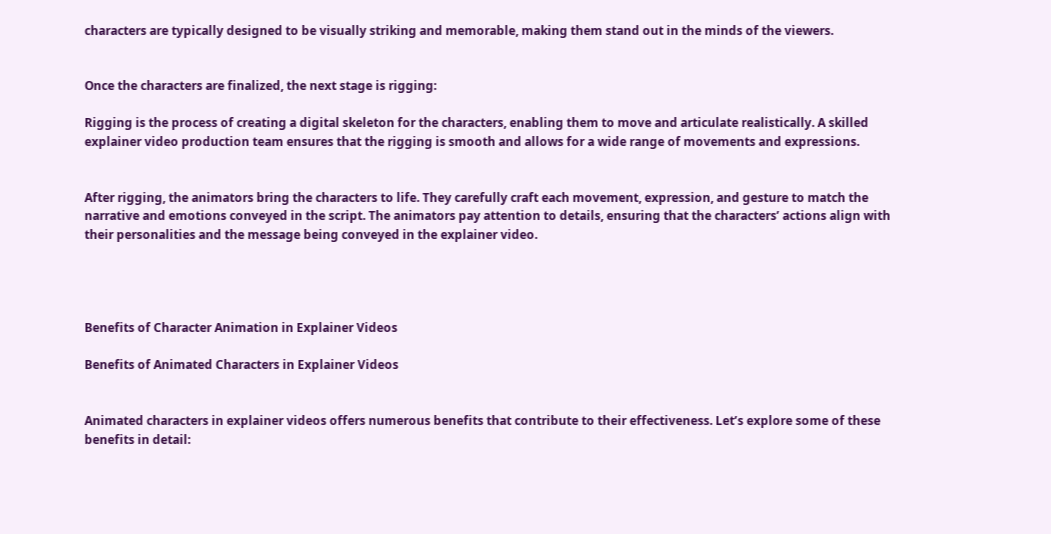characters are typically designed to be visually striking and memorable, making them stand out in the minds of the viewers.


Once the characters are finalized, the next stage is rigging:

Rigging is the process of creating a digital skeleton for the characters, enabling them to move and articulate realistically. A skilled explainer video production team ensures that the rigging is smooth and allows for a wide range of movements and expressions.


After rigging, the animators bring the characters to life. They carefully craft each movement, expression, and gesture to match the narrative and emotions conveyed in the script. The animators pay attention to details, ensuring that the characters’ actions align with their personalities and the message being conveyed in the explainer video.




Benefits of Character Animation in Explainer Videos

Benefits of Animated Characters in Explainer Videos


Animated characters in explainer videos offers numerous benefits that contribute to their effectiveness. Let’s explore some of these benefits in detail: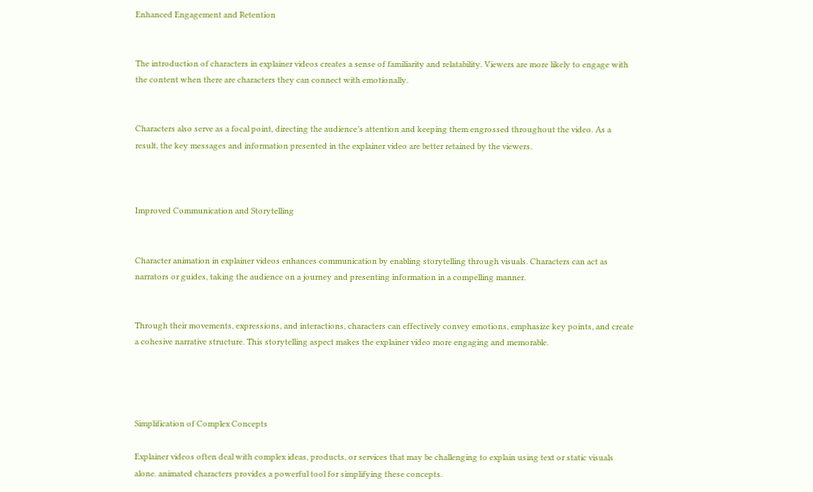Enhanced Engagement and Retention


The introduction of characters in explainer videos creates a sense of familiarity and relatability. Viewers are more likely to engage with the content when there are characters they can connect with emotionally.


Characters also serve as a focal point, directing the audience’s attention and keeping them engrossed throughout the video. As a result, the key messages and information presented in the explainer video are better retained by the viewers.



Improved Communication and Storytelling


Character animation in explainer videos enhances communication by enabling storytelling through visuals. Characters can act as narrators or guides, taking the audience on a journey and presenting information in a compelling manner.


Through their movements, expressions, and interactions, characters can effectively convey emotions, emphasize key points, and create a cohesive narrative structure. This storytelling aspect makes the explainer video more engaging and memorable.




Simplification of Complex Concepts

Explainer videos often deal with complex ideas, products, or services that may be challenging to explain using text or static visuals alone. animated characters provides a powerful tool for simplifying these concepts.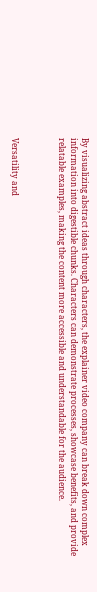By visualizing abstract ideas through characters, the explainer video company can break down complex information into digestible chunks. Characters can demonstrate processes, showcase benefits, and provide relatable examples, making the content more accessible and understandable for the audience.



Versatility and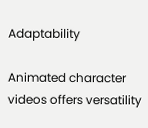Adaptability

Animated character videos offers versatility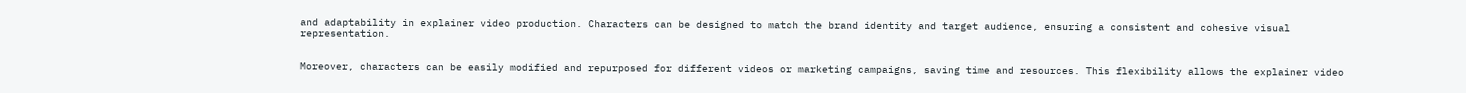and adaptability in explainer video production. Characters can be designed to match the brand identity and target audience, ensuring a consistent and cohesive visual representation.


Moreover, characters can be easily modified and repurposed for different videos or marketing campaigns, saving time and resources. This flexibility allows the explainer video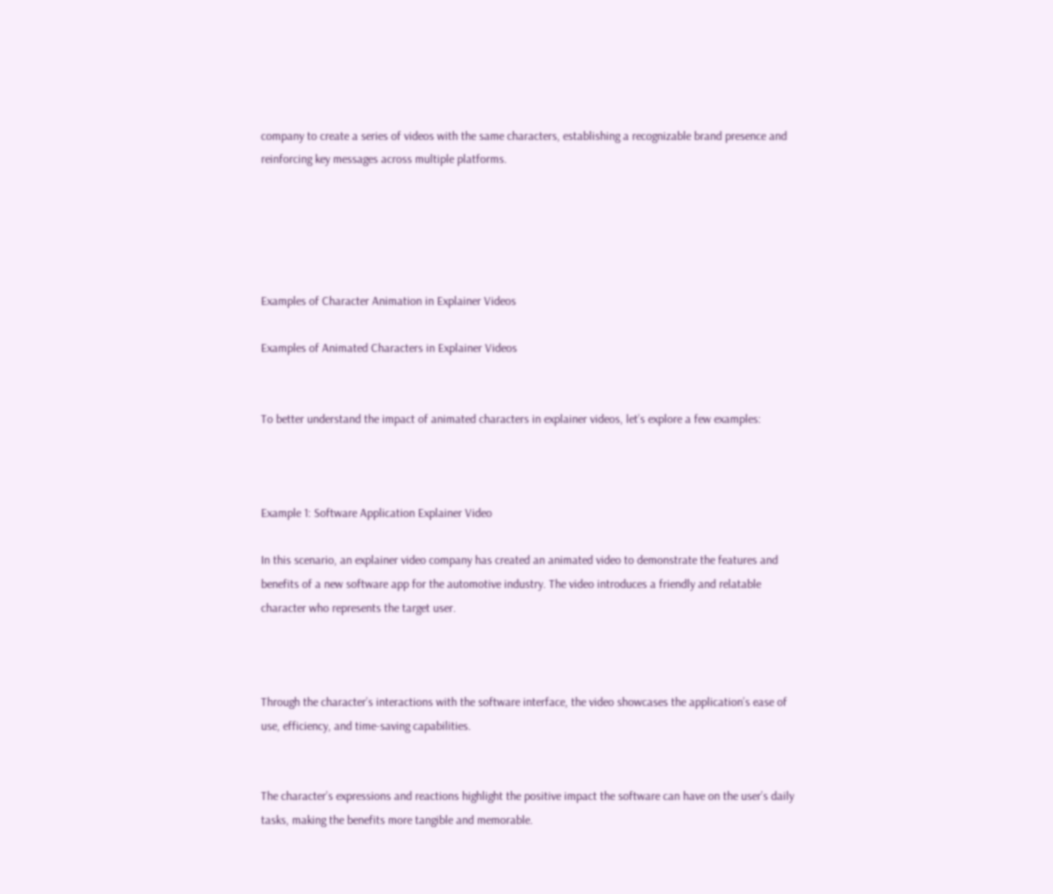company to create a series of videos with the same characters, establishing a recognizable brand presence and reinforcing key messages across multiple platforms.





Examples of Character Animation in Explainer Videos

Examples of Animated Characters in Explainer Videos


To better understand the impact of animated characters in explainer videos, let’s explore a few examples:



Example 1: Software Application Explainer Video

In this scenario, an explainer video company has created an animated video to demonstrate the features and benefits of a new software app for the automotive industry. The video introduces a friendly and relatable character who represents the target user.



Through the character’s interactions with the software interface, the video showcases the application’s ease of use, efficiency, and time-saving capabilities.


The character’s expressions and reactions highlight the positive impact the software can have on the user’s daily tasks, making the benefits more tangible and memorable.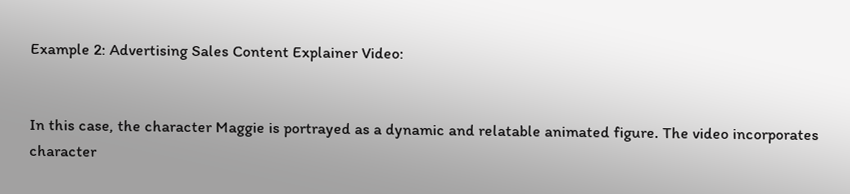Example 2: Advertising Sales Content Explainer Video:


In this case, the character Maggie is portrayed as a dynamic and relatable animated figure. The video incorporates character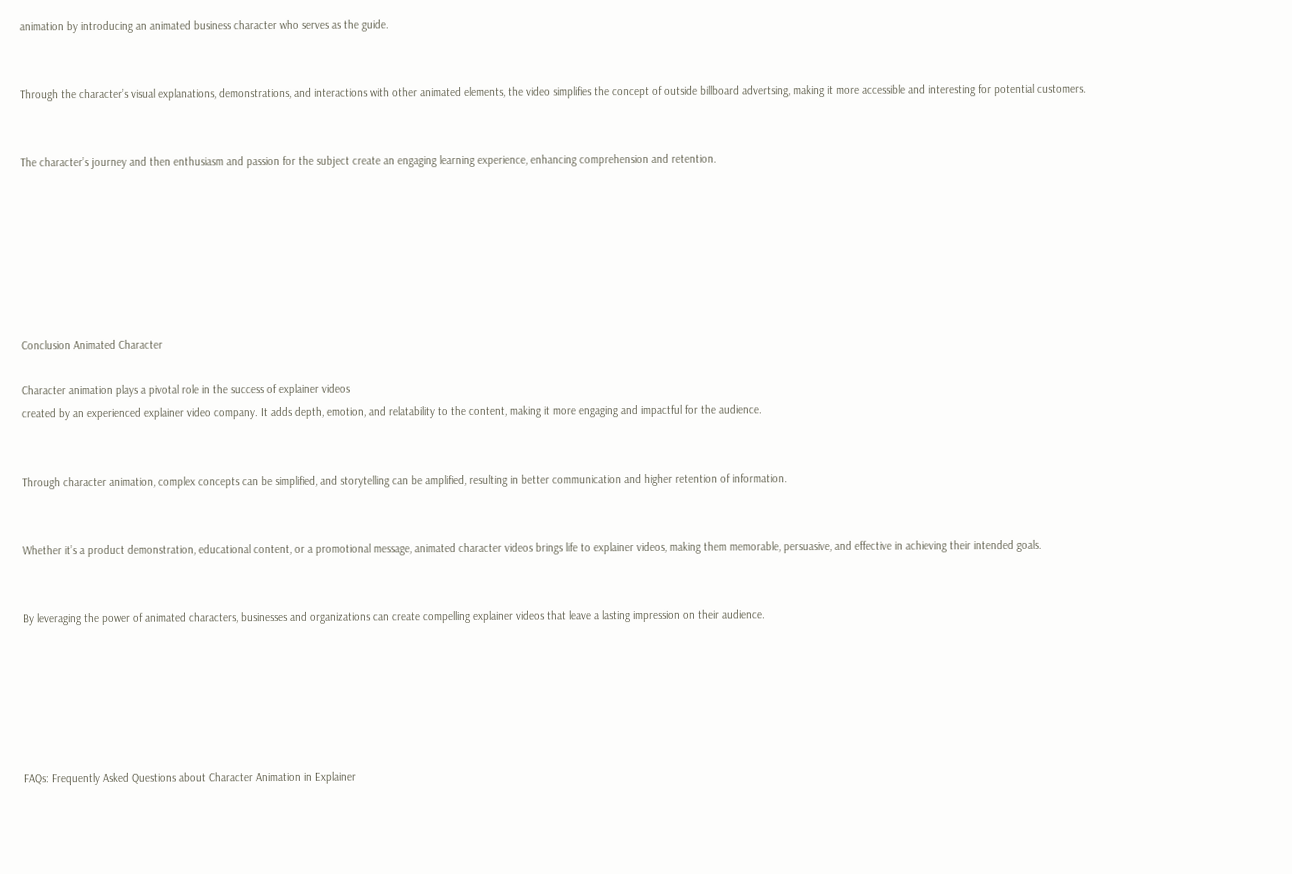animation by introducing an animated business character who serves as the guide.


Through the character’s visual explanations, demonstrations, and interactions with other animated elements, the video simplifies the concept of outside billboard advertsing, making it more accessible and interesting for potential customers.


The character’s journey and then enthusiasm and passion for the subject create an engaging learning experience, enhancing comprehension and retention.







Conclusion Animated Character

Character animation plays a pivotal role in the success of explainer videos
created by an experienced explainer video company. It adds depth, emotion, and relatability to the content, making it more engaging and impactful for the audience.


Through character animation, complex concepts can be simplified, and storytelling can be amplified, resulting in better communication and higher retention of information.


Whether it’s a product demonstration, educational content, or a promotional message, animated character videos brings life to explainer videos, making them memorable, persuasive, and effective in achieving their intended goals.


By leveraging the power of animated characters, businesses and organizations can create compelling explainer videos that leave a lasting impression on their audience.






FAQs: Frequently Asked Questions about Character Animation in Explainer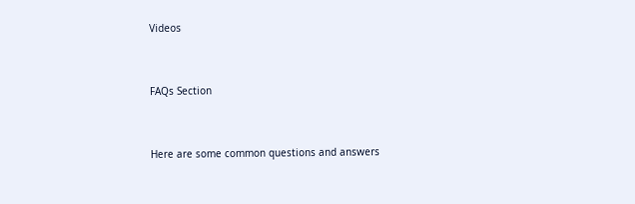Videos


FAQs Section


Here are some common questions and answers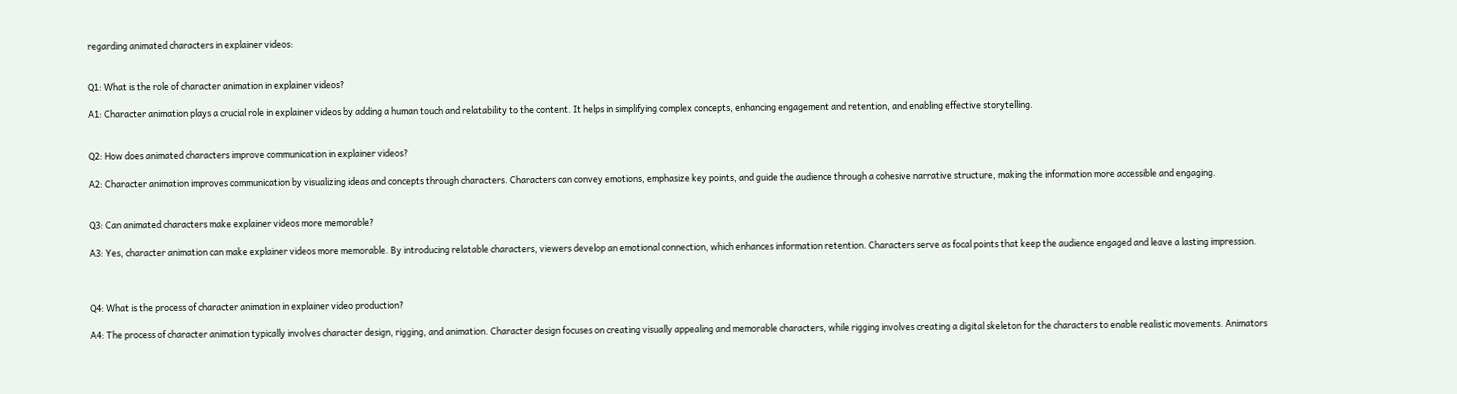regarding animated characters in explainer videos:


Q1: What is the role of character animation in explainer videos?

A1: Character animation plays a crucial role in explainer videos by adding a human touch and relatability to the content. It helps in simplifying complex concepts, enhancing engagement and retention, and enabling effective storytelling.


Q2: How does animated characters improve communication in explainer videos?

A2: Character animation improves communication by visualizing ideas and concepts through characters. Characters can convey emotions, emphasize key points, and guide the audience through a cohesive narrative structure, making the information more accessible and engaging.


Q3: Can animated characters make explainer videos more memorable?

A3: Yes, character animation can make explainer videos more memorable. By introducing relatable characters, viewers develop an emotional connection, which enhances information retention. Characters serve as focal points that keep the audience engaged and leave a lasting impression.



Q4: What is the process of character animation in explainer video production?

A4: The process of character animation typically involves character design, rigging, and animation. Character design focuses on creating visually appealing and memorable characters, while rigging involves creating a digital skeleton for the characters to enable realistic movements. Animators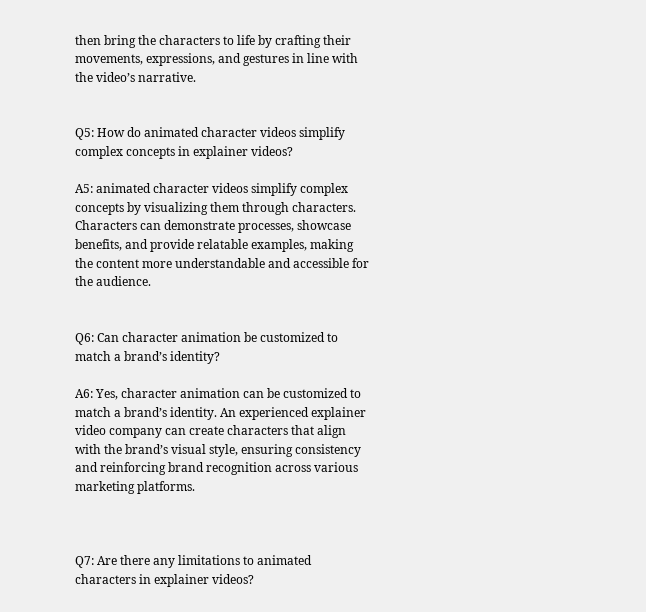then bring the characters to life by crafting their movements, expressions, and gestures in line with the video’s narrative.


Q5: How do animated character videos simplify complex concepts in explainer videos?

A5: animated character videos simplify complex concepts by visualizing them through characters. Characters can demonstrate processes, showcase benefits, and provide relatable examples, making the content more understandable and accessible for the audience.


Q6: Can character animation be customized to match a brand’s identity?

A6: Yes, character animation can be customized to match a brand’s identity. An experienced explainer video company can create characters that align with the brand’s visual style, ensuring consistency and reinforcing brand recognition across various marketing platforms.



Q7: Are there any limitations to animated characters in explainer videos?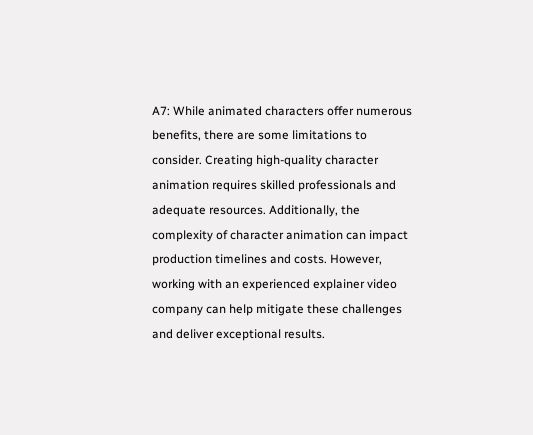A7: While animated characters offer numerous benefits, there are some limitations to consider. Creating high-quality character animation requires skilled professionals and adequate resources. Additionally, the complexity of character animation can impact production timelines and costs. However, working with an experienced explainer video company can help mitigate these challenges and deliver exceptional results.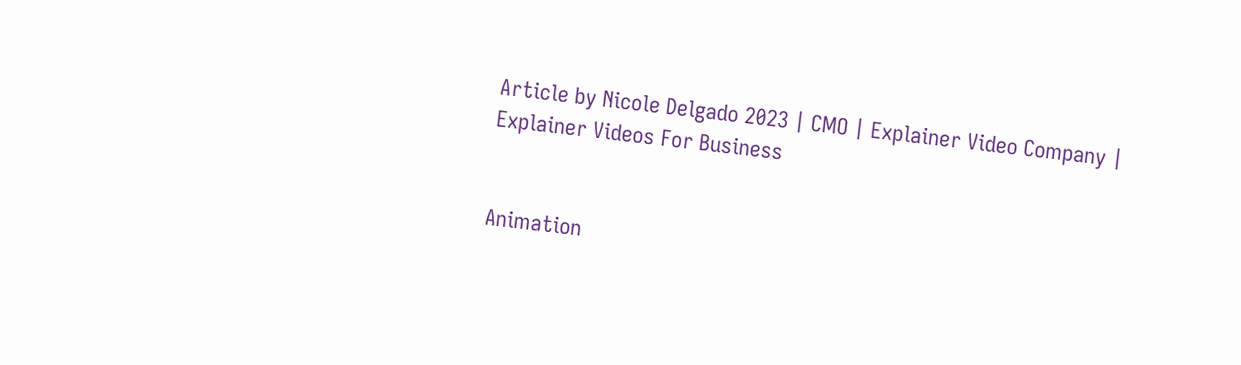Article by Nicole Delgado 2023 | CMO | Explainer Video Company | Explainer Videos For Business


Animation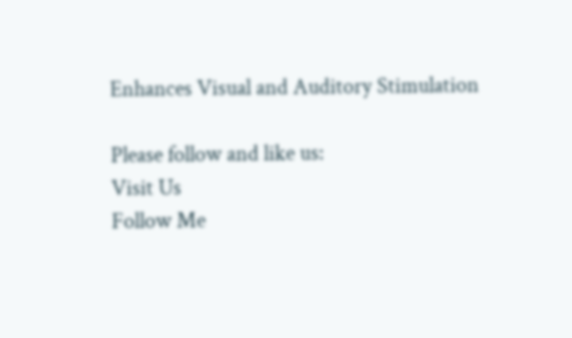Enhances Visual and Auditory Stimulation

Please follow and like us:
Visit Us
Follow Me